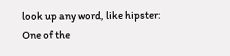look up any word, like hipster:
One of the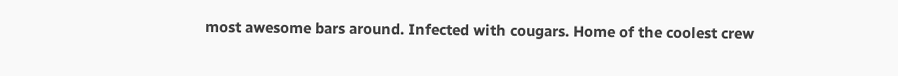most awesome bars around. Infected with cougars. Home of the coolest crew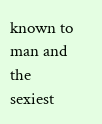known to man and the sexiest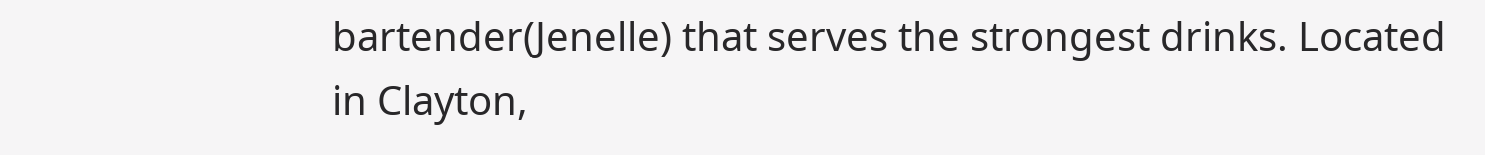bartender(Jenelle) that serves the strongest drinks. Located in Clayton,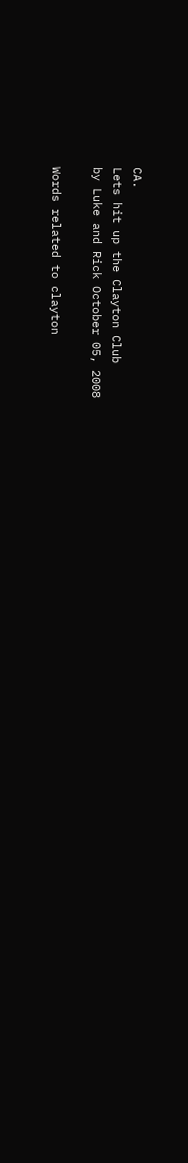CA.
Lets hit up the Clayton Club
by Luke and Rick October 05, 2008

Words related to clayton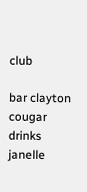club

bar clayton cougar drinks janelle